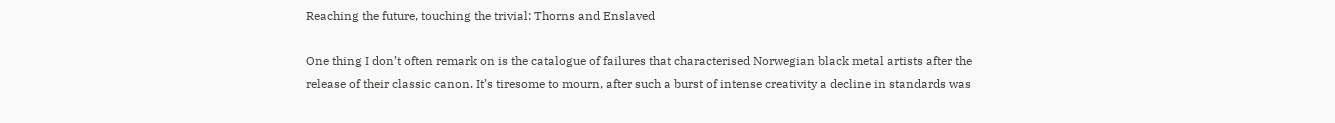Reaching the future, touching the trivial: Thorns and Enslaved

One thing I don’t often remark on is the catalogue of failures that characterised Norwegian black metal artists after the release of their classic canon. It’s tiresome to mourn, after such a burst of intense creativity a decline in standards was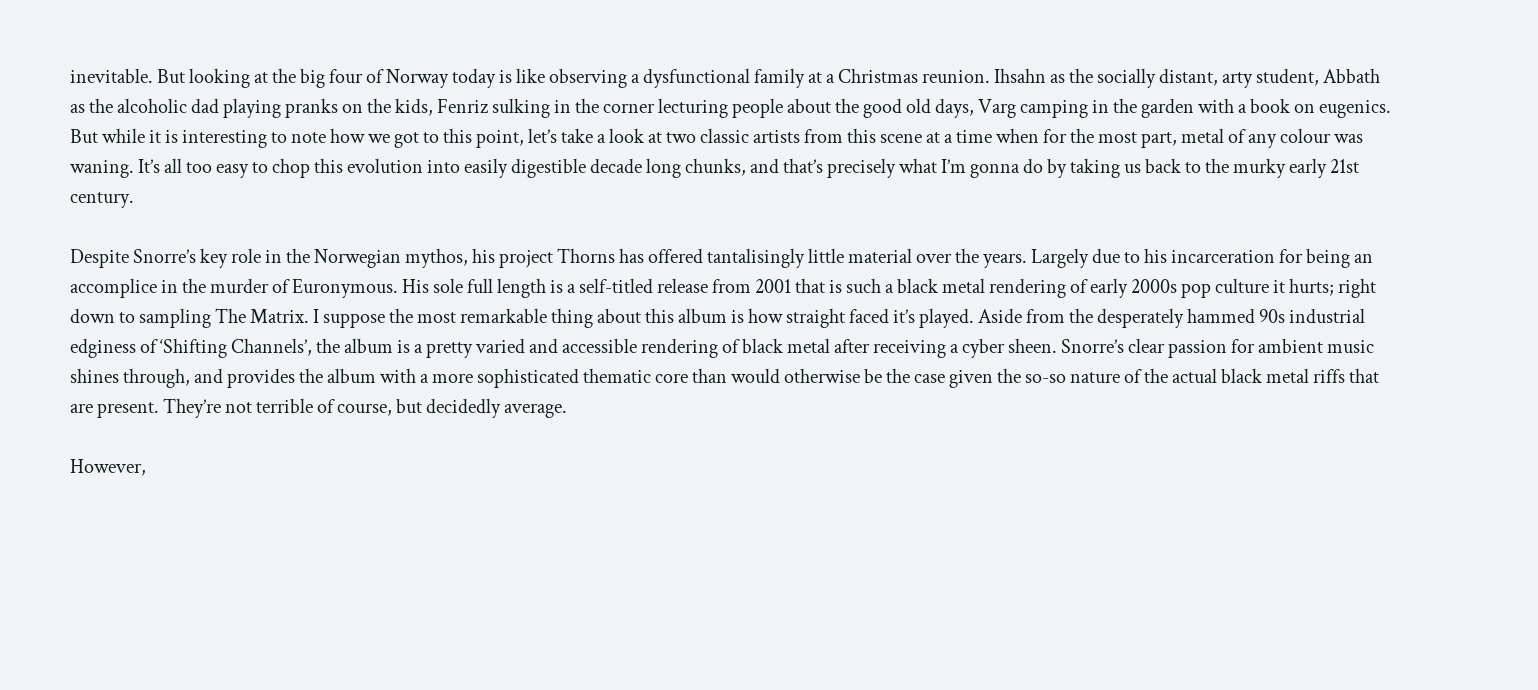inevitable. But looking at the big four of Norway today is like observing a dysfunctional family at a Christmas reunion. Ihsahn as the socially distant, arty student, Abbath as the alcoholic dad playing pranks on the kids, Fenriz sulking in the corner lecturing people about the good old days, Varg camping in the garden with a book on eugenics. But while it is interesting to note how we got to this point, let’s take a look at two classic artists from this scene at a time when for the most part, metal of any colour was waning. It’s all too easy to chop this evolution into easily digestible decade long chunks, and that’s precisely what I’m gonna do by taking us back to the murky early 21st century.

Despite Snorre’s key role in the Norwegian mythos, his project Thorns has offered tantalisingly little material over the years. Largely due to his incarceration for being an accomplice in the murder of Euronymous. His sole full length is a self-titled release from 2001 that is such a black metal rendering of early 2000s pop culture it hurts; right down to sampling The Matrix. I suppose the most remarkable thing about this album is how straight faced it’s played. Aside from the desperately hammed 90s industrial edginess of ‘Shifting Channels’, the album is a pretty varied and accessible rendering of black metal after receiving a cyber sheen. Snorre’s clear passion for ambient music shines through, and provides the album with a more sophisticated thematic core than would otherwise be the case given the so-so nature of the actual black metal riffs that are present. They’re not terrible of course, but decidedly average.

However,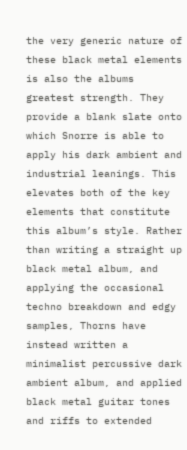the very generic nature of these black metal elements is also the albums greatest strength. They provide a blank slate onto which Snorre is able to apply his dark ambient and industrial leanings. This elevates both of the key elements that constitute this album’s style. Rather than writing a straight up black metal album, and applying the occasional techno breakdown and edgy samples, Thorns have instead written a minimalist percussive dark ambient album, and applied black metal guitar tones and riffs to extended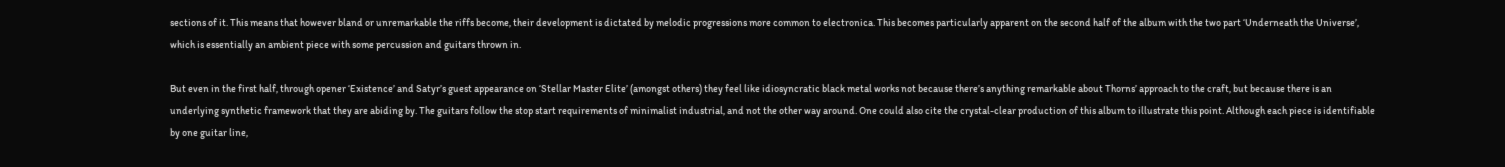sections of it. This means that however bland or unremarkable the riffs become, their development is dictated by melodic progressions more common to electronica. This becomes particularly apparent on the second half of the album with the two part ‘Underneath the Universe’, which is essentially an ambient piece with some percussion and guitars thrown in.

But even in the first half, through opener ‘Existence’ and Satyr’s guest appearance on ‘Stellar Master Elite’ (amongst others) they feel like idiosyncratic black metal works not because there’s anything remarkable about Thorns’ approach to the craft, but because there is an underlying synthetic framework that they are abiding by. The guitars follow the stop start requirements of minimalist industrial, and not the other way around. One could also cite the crystal-clear production of this album to illustrate this point. Although each piece is identifiable by one guitar line,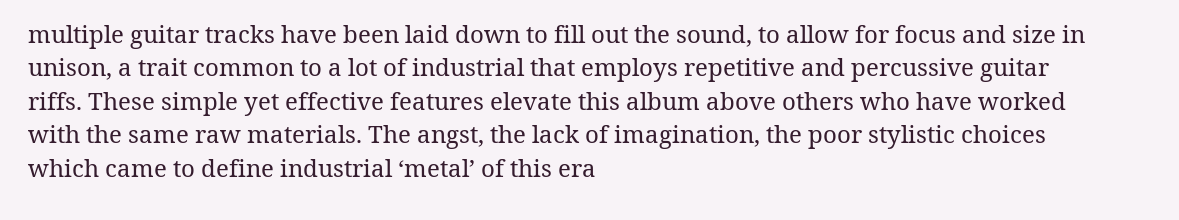multiple guitar tracks have been laid down to fill out the sound, to allow for focus and size in unison, a trait common to a lot of industrial that employs repetitive and percussive guitar riffs. These simple yet effective features elevate this album above others who have worked with the same raw materials. The angst, the lack of imagination, the poor stylistic choices which came to define industrial ‘metal’ of this era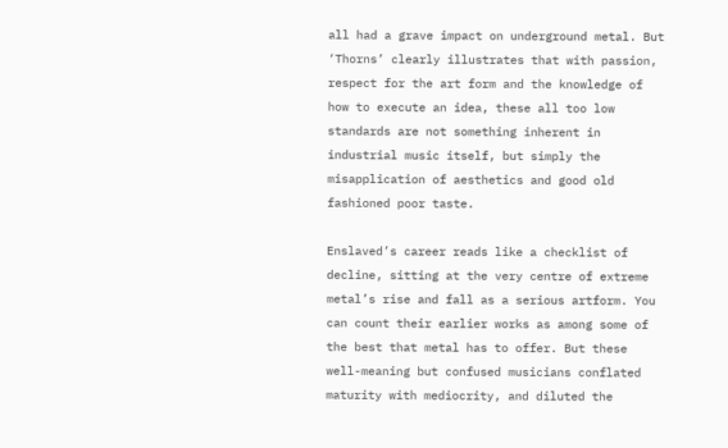all had a grave impact on underground metal. But ‘Thorns’ clearly illustrates that with passion, respect for the art form and the knowledge of how to execute an idea, these all too low standards are not something inherent in industrial music itself, but simply the misapplication of aesthetics and good old fashioned poor taste.

Enslaved’s career reads like a checklist of decline, sitting at the very centre of extreme metal’s rise and fall as a serious artform. You can count their earlier works as among some of the best that metal has to offer. But these well-meaning but confused musicians conflated maturity with mediocrity, and diluted the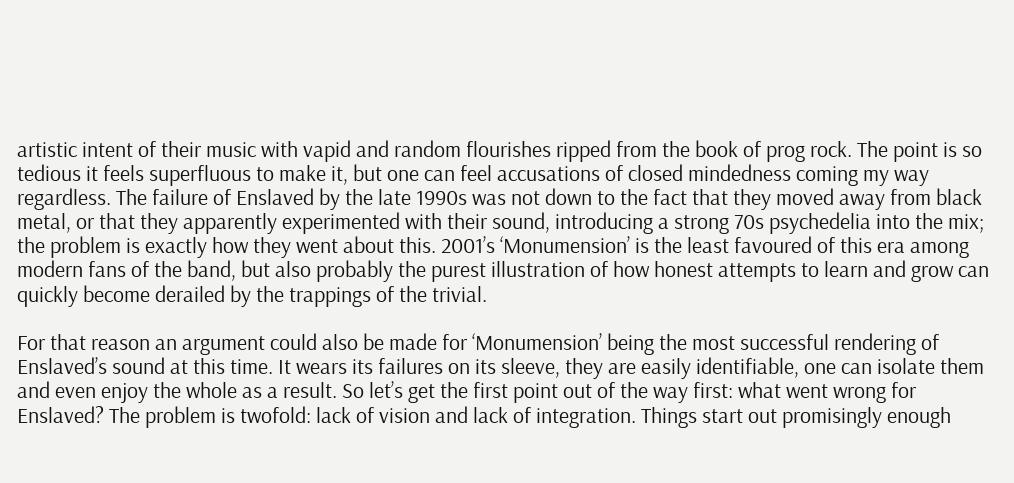artistic intent of their music with vapid and random flourishes ripped from the book of prog rock. The point is so tedious it feels superfluous to make it, but one can feel accusations of closed mindedness coming my way regardless. The failure of Enslaved by the late 1990s was not down to the fact that they moved away from black metal, or that they apparently experimented with their sound, introducing a strong 70s psychedelia into the mix; the problem is exactly how they went about this. 2001’s ‘Monumension’ is the least favoured of this era among modern fans of the band, but also probably the purest illustration of how honest attempts to learn and grow can quickly become derailed by the trappings of the trivial.

For that reason an argument could also be made for ‘Monumension’ being the most successful rendering of Enslaved’s sound at this time. It wears its failures on its sleeve, they are easily identifiable, one can isolate them and even enjoy the whole as a result. So let’s get the first point out of the way first: what went wrong for Enslaved? The problem is twofold: lack of vision and lack of integration. Things start out promisingly enough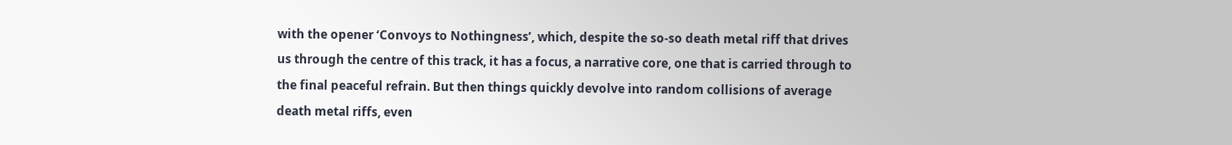with the opener ‘Convoys to Nothingness’, which, despite the so-so death metal riff that drives us through the centre of this track, it has a focus, a narrative core, one that is carried through to the final peaceful refrain. But then things quickly devolve into random collisions of average death metal riffs, even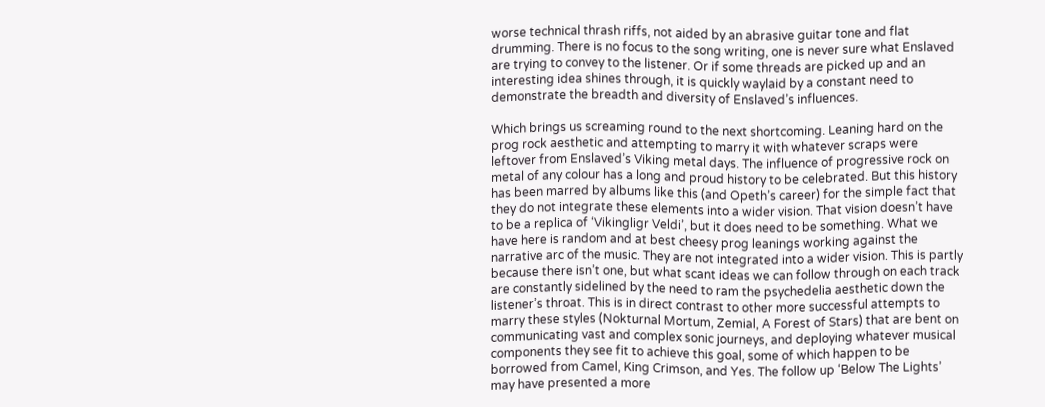worse technical thrash riffs, not aided by an abrasive guitar tone and flat drumming. There is no focus to the song writing, one is never sure what Enslaved are trying to convey to the listener. Or if some threads are picked up and an interesting idea shines through, it is quickly waylaid by a constant need to demonstrate the breadth and diversity of Enslaved’s influences.

Which brings us screaming round to the next shortcoming. Leaning hard on the prog rock aesthetic and attempting to marry it with whatever scraps were leftover from Enslaved’s Viking metal days. The influence of progressive rock on metal of any colour has a long and proud history to be celebrated. But this history has been marred by albums like this (and Opeth’s career) for the simple fact that they do not integrate these elements into a wider vision. That vision doesn’t have to be a replica of ‘Vikingligr Veldi’, but it does need to be something. What we have here is random and at best cheesy prog leanings working against the narrative arc of the music. They are not integrated into a wider vision. This is partly because there isn’t one, but what scant ideas we can follow through on each track are constantly sidelined by the need to ram the psychedelia aesthetic down the listener’s throat. This is in direct contrast to other more successful attempts to marry these styles (Nokturnal Mortum, Zemial, A Forest of Stars) that are bent on communicating vast and complex sonic journeys, and deploying whatever musical components they see fit to achieve this goal, some of which happen to be borrowed from Camel, King Crimson, and Yes. The follow up ‘Below The Lights’ may have presented a more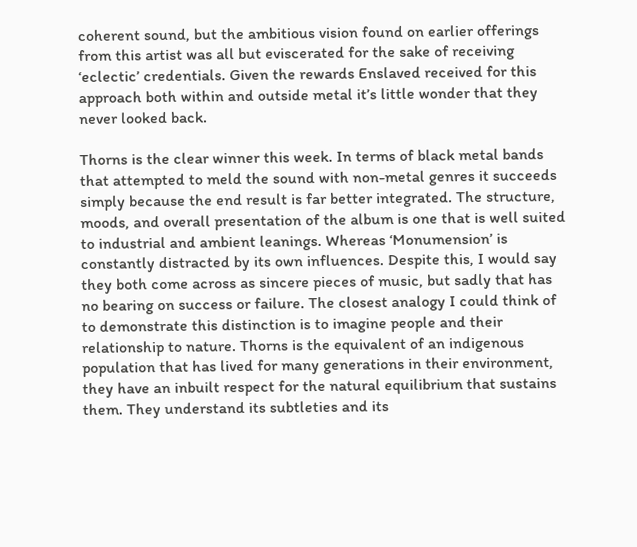coherent sound, but the ambitious vision found on earlier offerings from this artist was all but eviscerated for the sake of receiving ‘eclectic’ credentials. Given the rewards Enslaved received for this approach both within and outside metal it’s little wonder that they never looked back.

Thorns is the clear winner this week. In terms of black metal bands that attempted to meld the sound with non-metal genres it succeeds simply because the end result is far better integrated. The structure, moods, and overall presentation of the album is one that is well suited to industrial and ambient leanings. Whereas ‘Monumension’ is constantly distracted by its own influences. Despite this, I would say they both come across as sincere pieces of music, but sadly that has no bearing on success or failure. The closest analogy I could think of to demonstrate this distinction is to imagine people and their relationship to nature. Thorns is the equivalent of an indigenous population that has lived for many generations in their environment, they have an inbuilt respect for the natural equilibrium that sustains them. They understand its subtleties and its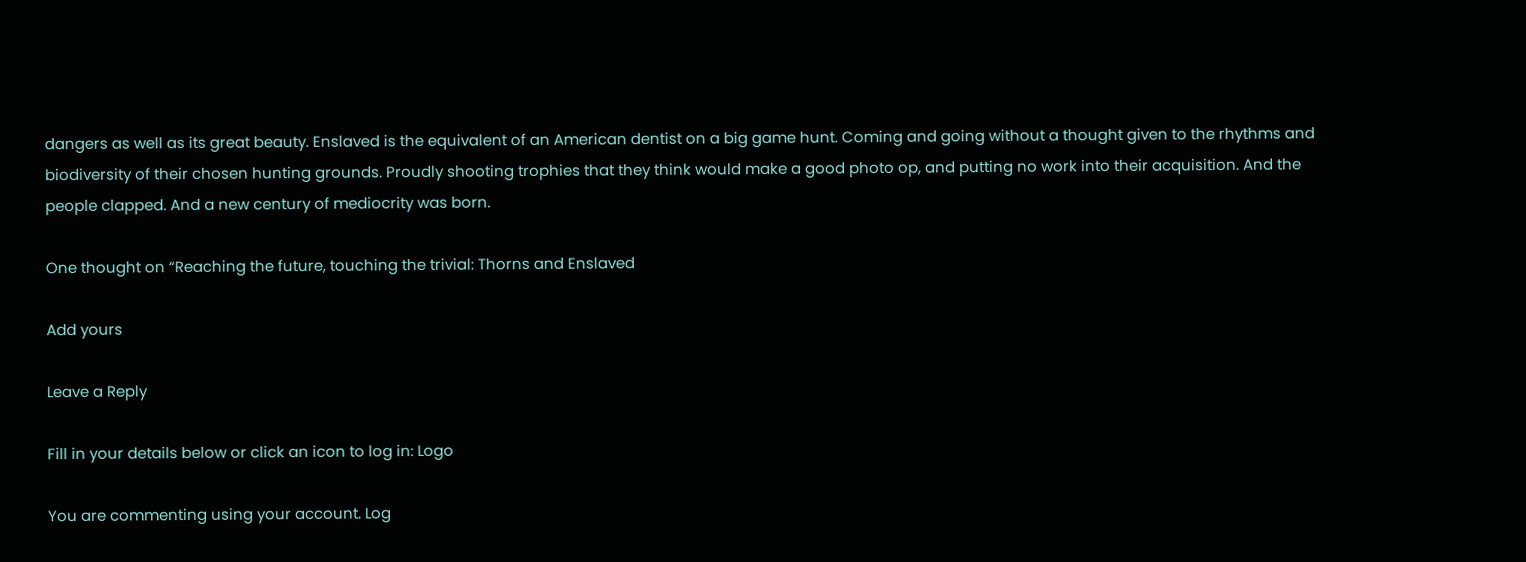dangers as well as its great beauty. Enslaved is the equivalent of an American dentist on a big game hunt. Coming and going without a thought given to the rhythms and biodiversity of their chosen hunting grounds. Proudly shooting trophies that they think would make a good photo op, and putting no work into their acquisition. And the people clapped. And a new century of mediocrity was born.

One thought on “Reaching the future, touching the trivial: Thorns and Enslaved

Add yours

Leave a Reply

Fill in your details below or click an icon to log in: Logo

You are commenting using your account. Log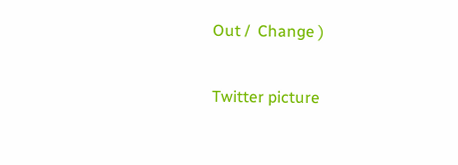Out /  Change )

Twitter picture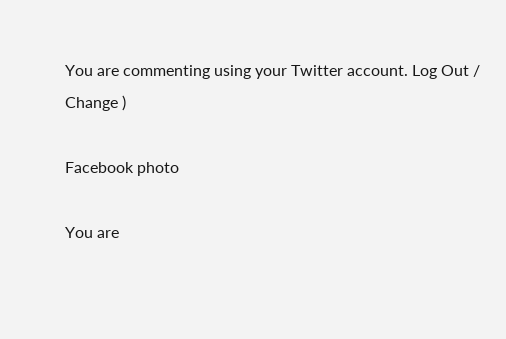You are commenting using your Twitter account. Log Out /  Change )

Facebook photo

You are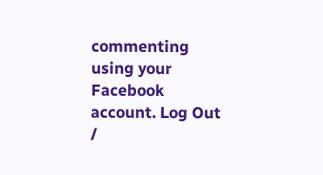commenting using your Facebook account. Log Out /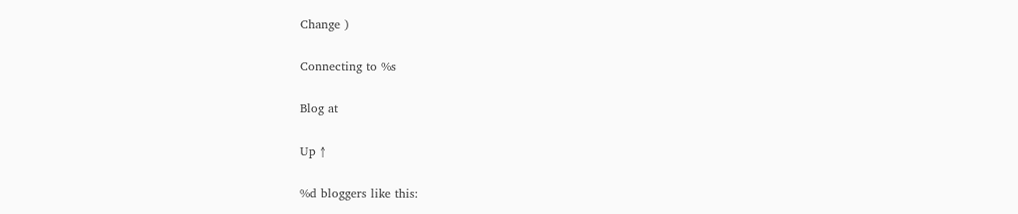Change )

Connecting to %s

Blog at

Up ↑

%d bloggers like this: